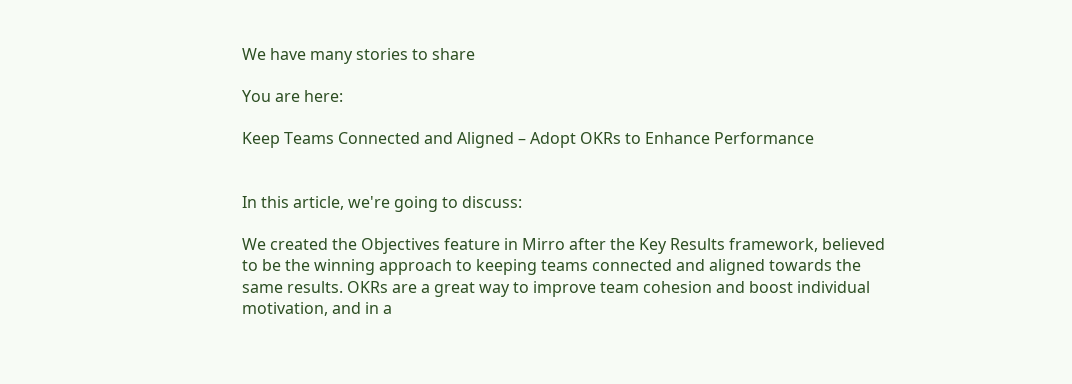We have many stories to share

You are here:

Keep Teams Connected and Aligned – Adopt OKRs to Enhance Performance


In this article, we're going to discuss:

We created the Objectives feature in Mirro after the Key Results framework, believed to be the winning approach to keeping teams connected and aligned towards the same results. OKRs are a great way to improve team cohesion and boost individual motivation, and in a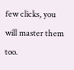few clicks, you will master them too.